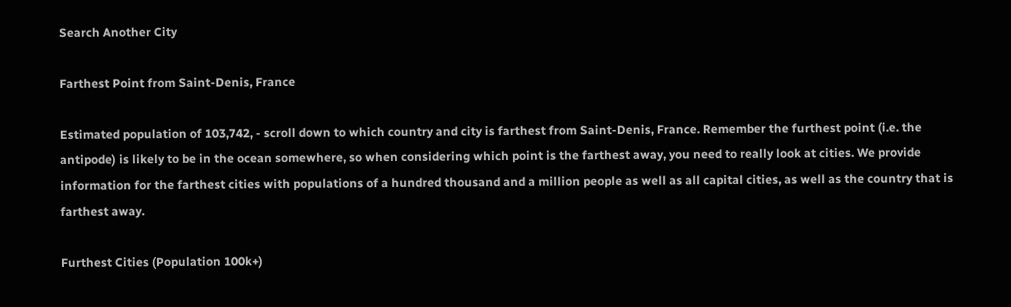Search Another City

Farthest Point from Saint-Denis, France

Estimated population of 103,742, - scroll down to which country and city is farthest from Saint-Denis, France. Remember the furthest point (i.e. the antipode) is likely to be in the ocean somewhere, so when considering which point is the farthest away, you need to really look at cities. We provide information for the farthest cities with populations of a hundred thousand and a million people as well as all capital cities, as well as the country that is farthest away.

Furthest Cities (Population 100k+)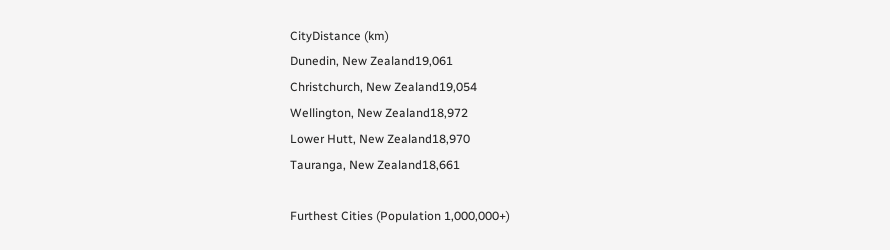CityDistance (km)
Dunedin, New Zealand19,061
Christchurch, New Zealand19,054
Wellington, New Zealand18,972
Lower Hutt, New Zealand18,970
Tauranga, New Zealand18,661

Furthest Cities (Population 1,000,000+)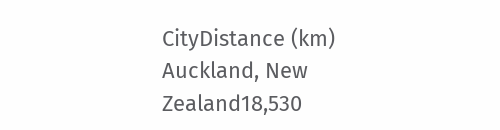CityDistance (km)
Auckland, New Zealand18,530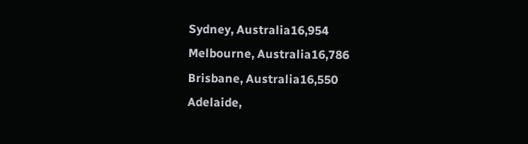Sydney, Australia16,954
Melbourne, Australia16,786
Brisbane, Australia16,550
Adelaide,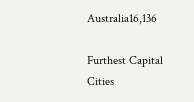Australia16,136

Furthest Capital Cities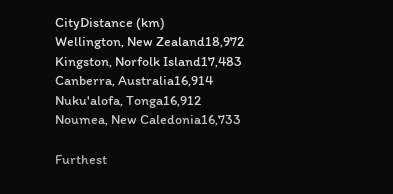CityDistance (km)
Wellington, New Zealand18,972
Kingston, Norfolk Island17,483
Canberra, Australia16,914
Nuku'alofa, Tonga16,912
Noumea, New Caledonia16,733

Furthest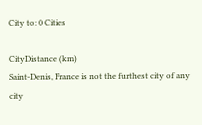City to: 0 Cities

CityDistance (km)
Saint-Denis, France is not the furthest city of any city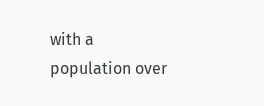with a population over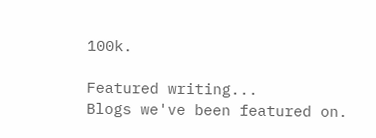100k.

Featured writing...
Blogs we've been featured on.